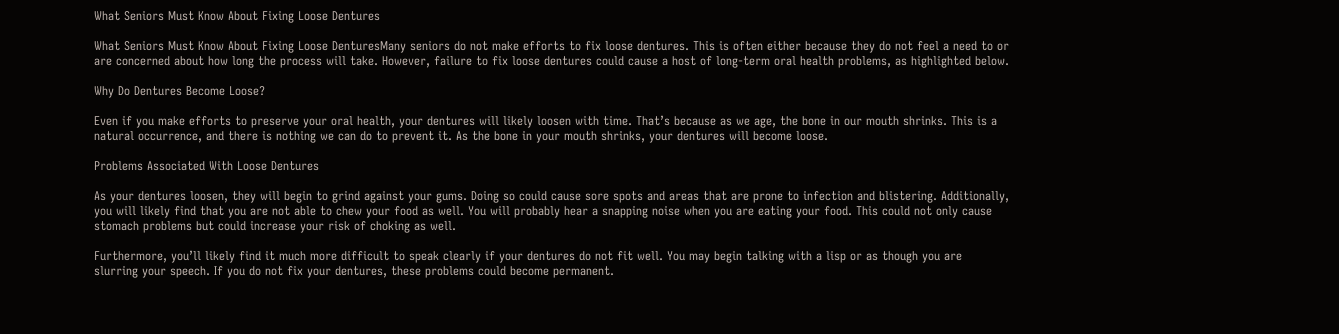What Seniors Must Know About Fixing Loose Dentures

What Seniors Must Know About Fixing Loose DenturesMany seniors do not make efforts to fix loose dentures. This is often either because they do not feel a need to or are concerned about how long the process will take. However, failure to fix loose dentures could cause a host of long-term oral health problems, as highlighted below.

Why Do Dentures Become Loose?

Even if you make efforts to preserve your oral health, your dentures will likely loosen with time. That’s because as we age, the bone in our mouth shrinks. This is a natural occurrence, and there is nothing we can do to prevent it. As the bone in your mouth shrinks, your dentures will become loose.

Problems Associated With Loose Dentures

As your dentures loosen, they will begin to grind against your gums. Doing so could cause sore spots and areas that are prone to infection and blistering. Additionally, you will likely find that you are not able to chew your food as well. You will probably hear a snapping noise when you are eating your food. This could not only cause stomach problems but could increase your risk of choking as well.

Furthermore, you’ll likely find it much more difficult to speak clearly if your dentures do not fit well. You may begin talking with a lisp or as though you are slurring your speech. If you do not fix your dentures, these problems could become permanent.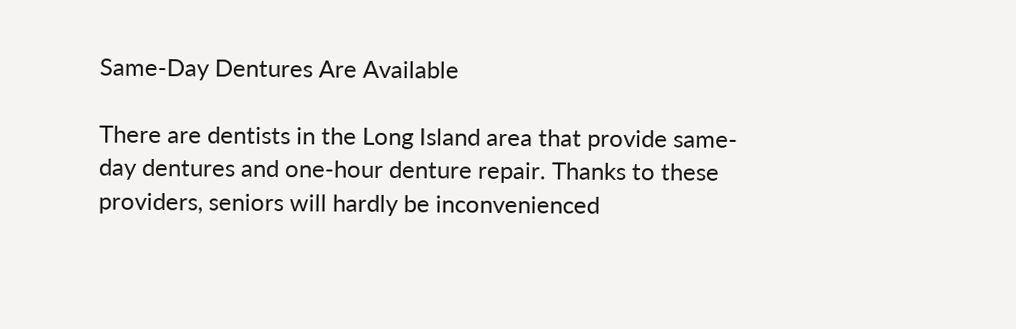Same-Day Dentures Are Available

There are dentists in the Long Island area that provide same-day dentures and one-hour denture repair. Thanks to these providers, seniors will hardly be inconvenienced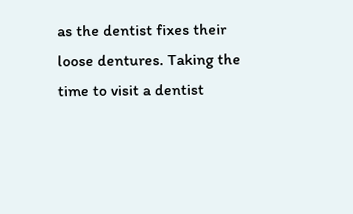as the dentist fixes their loose dentures. Taking the time to visit a dentist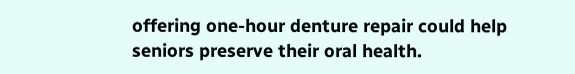offering one-hour denture repair could help seniors preserve their oral health.